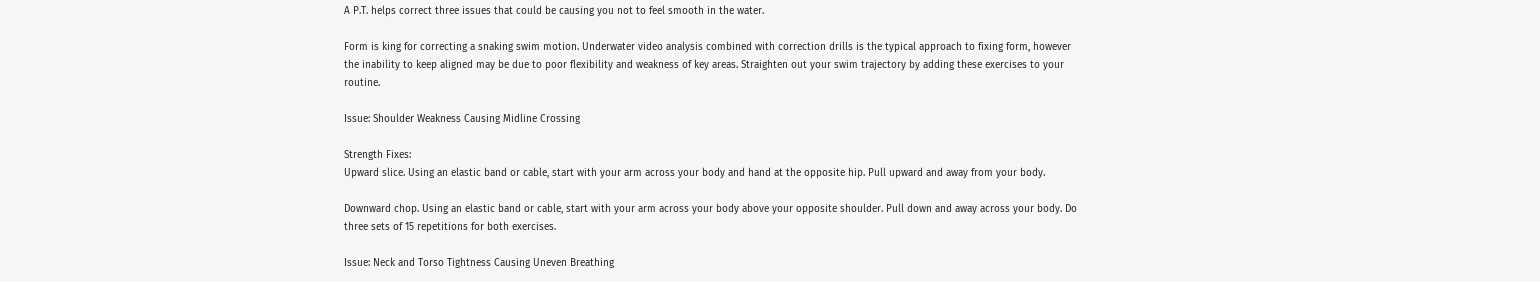A P.T. helps correct three issues that could be causing you not to feel smooth in the water.

Form is king for correcting a snaking swim motion. Underwater video analysis combined with correction drills is the typical approach to fixing form, however the inability to keep aligned may be due to poor flexibility and weakness of key areas. Straighten out your swim trajectory by adding these exercises to your routine.

Issue: Shoulder Weakness Causing Midline Crossing

Strength Fixes:
Upward slice. Using an elastic band or cable, start with your arm across your body and hand at the opposite hip. Pull upward and away from your body.

Downward chop. Using an elastic band or cable, start with your arm across your body above your opposite shoulder. Pull down and away across your body. Do three sets of 15 repetitions for both exercises.

Issue: Neck and Torso Tightness Causing Uneven Breathing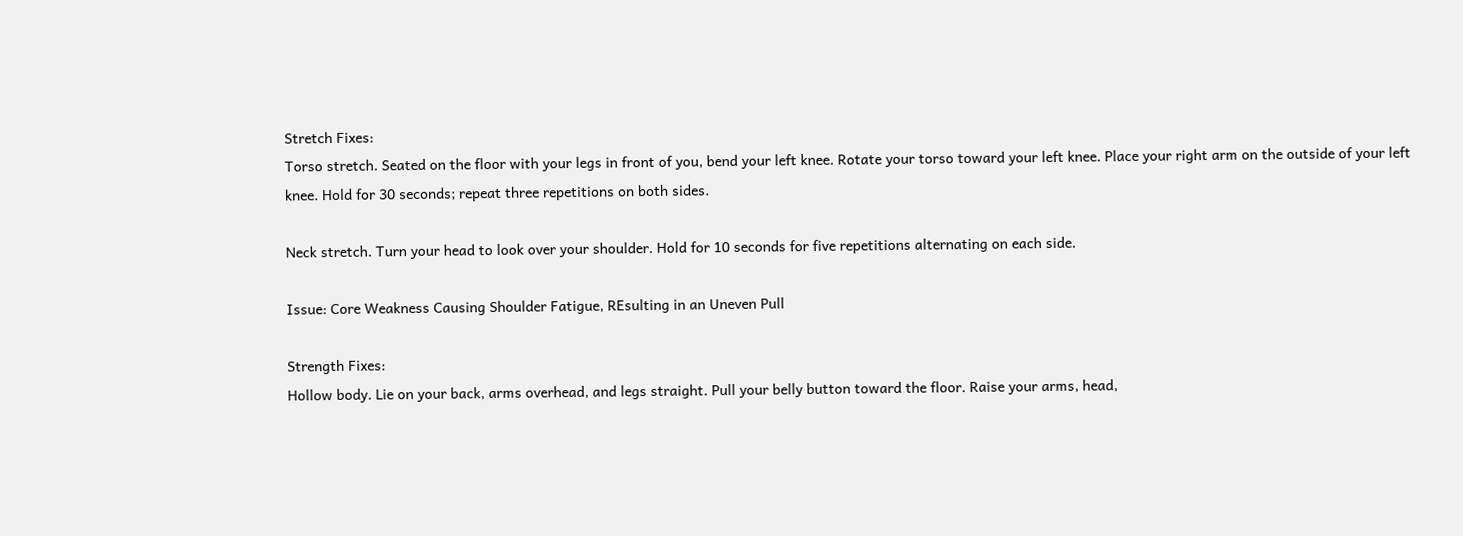Stretch Fixes:
Torso stretch. Seated on the floor with your legs in front of you, bend your left knee. Rotate your torso toward your left knee. Place your right arm on the outside of your left knee. Hold for 30 seconds; repeat three repetitions on both sides.

Neck stretch. Turn your head to look over your shoulder. Hold for 10 seconds for five repetitions alternating on each side.

Issue: Core Weakness Causing Shoulder Fatigue, REsulting in an Uneven Pull

Strength Fixes:
Hollow body. Lie on your back, arms overhead, and legs straight. Pull your belly button toward the floor. Raise your arms, head,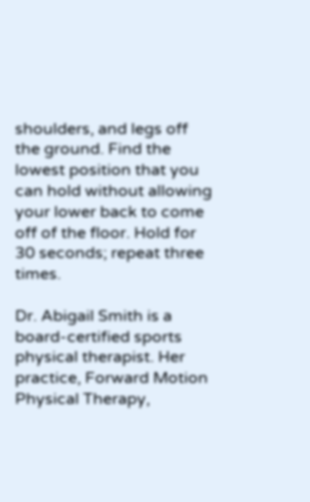shoulders, and legs off the ground. Find the lowest position that you can hold without allowing your lower back to come off of the floor. Hold for 30 seconds; repeat three times.

Dr. Abigail Smith is a board-certified sports physical therapist. Her practice, Forward Motion Physical Therapy,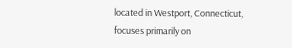located in Westport, Connecticut, focuses primarily on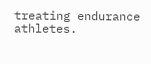treating endurance athletes.